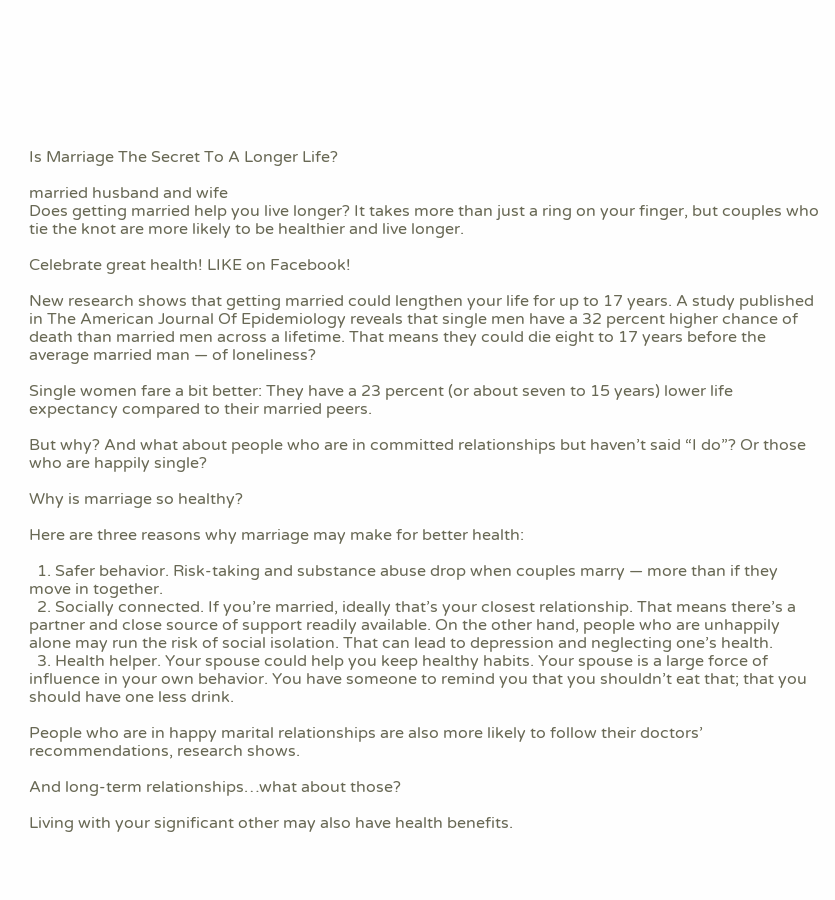Is Marriage The Secret To A Longer Life?

married husband and wife
Does getting married help you live longer? It takes more than just a ring on your finger, but couples who tie the knot are more likely to be healthier and live longer.

Celebrate great health! LIKE on Facebook!

New research shows that getting married could lengthen your life for up to 17 years. A study published in The American Journal Of Epidemiology reveals that single men have a 32 percent higher chance of death than married men across a lifetime. That means they could die eight to 17 years before the average married man — of loneliness?

Single women fare a bit better: They have a 23 percent (or about seven to 15 years) lower life expectancy compared to their married peers.

But why? And what about people who are in committed relationships but haven’t said “I do”? Or those who are happily single?

Why is marriage so healthy?

Here are three reasons why marriage may make for better health:

  1. Safer behavior. Risk-taking and substance abuse drop when couples marry — more than if they move in together.
  2. Socially connected. If you’re married, ideally that’s your closest relationship. That means there’s a partner and close source of support readily available. On the other hand, people who are unhappily alone may run the risk of social isolation. That can lead to depression and neglecting one’s health.
  3. Health helper. Your spouse could help you keep healthy habits. Your spouse is a large force of influence in your own behavior. You have someone to remind you that you shouldn’t eat that; that you should have one less drink.

People who are in happy marital relationships are also more likely to follow their doctors’ recommendations, research shows.

And long-term relationships…what about those?

Living with your significant other may also have health benefits.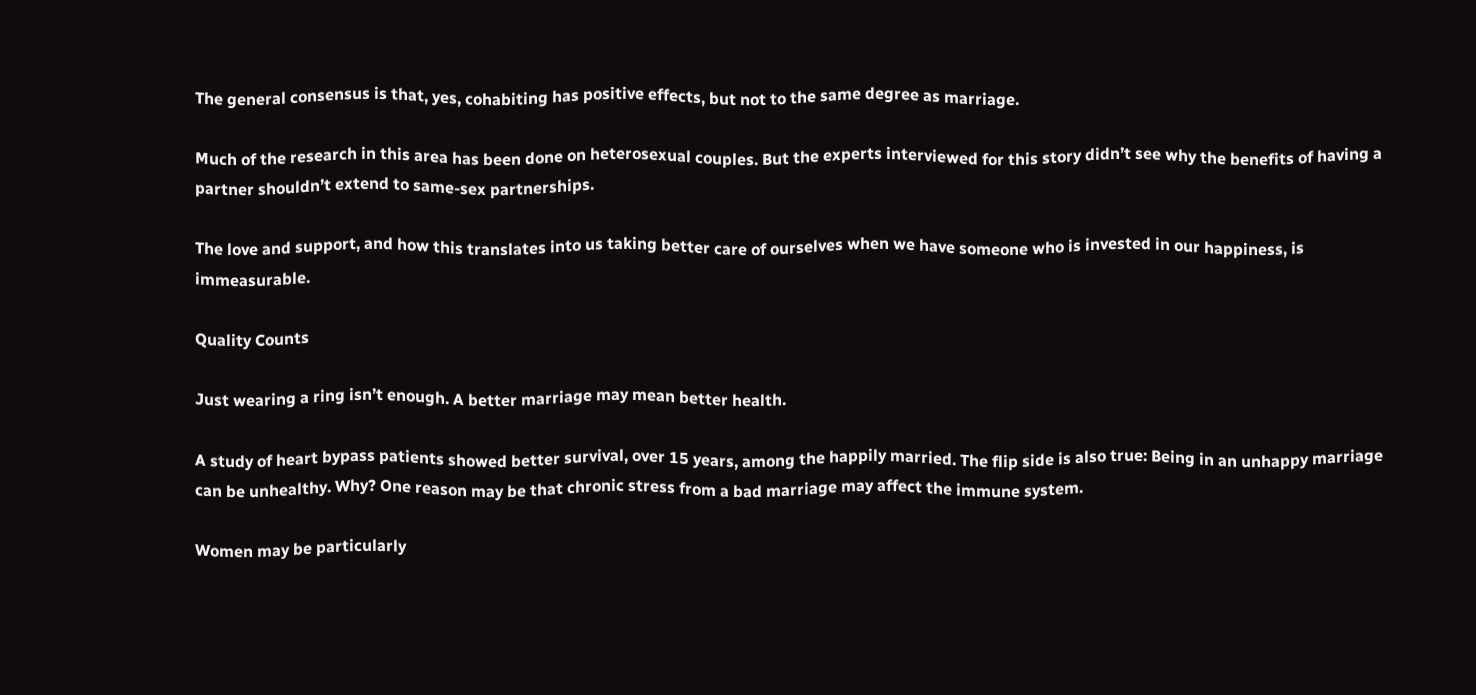The general consensus is that, yes, cohabiting has positive effects, but not to the same degree as marriage.

Much of the research in this area has been done on heterosexual couples. But the experts interviewed for this story didn’t see why the benefits of having a partner shouldn’t extend to same-sex partnerships.

The love and support, and how this translates into us taking better care of ourselves when we have someone who is invested in our happiness, is immeasurable.

Quality Counts

Just wearing a ring isn’t enough. A better marriage may mean better health.

A study of heart bypass patients showed better survival, over 15 years, among the happily married. The flip side is also true: Being in an unhappy marriage can be unhealthy. Why? One reason may be that chronic stress from a bad marriage may affect the immune system.

Women may be particularly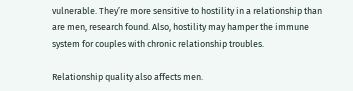vulnerable. They’re more sensitive to hostility in a relationship than are men, research found. Also, hostility may hamper the immune system for couples with chronic relationship troubles.

Relationship quality also affects men.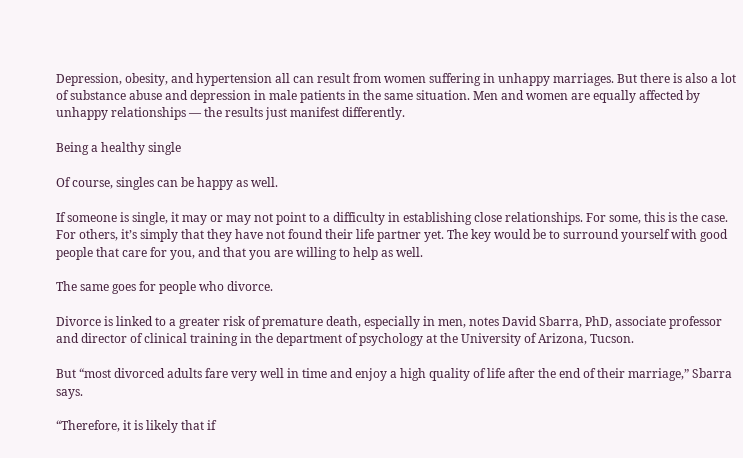Depression, obesity, and hypertension all can result from women suffering in unhappy marriages. But there is also a lot of substance abuse and depression in male patients in the same situation. Men and women are equally affected by unhappy relationships — the results just manifest differently.

Being a healthy single

Of course, singles can be happy as well.

If someone is single, it may or may not point to a difficulty in establishing close relationships. For some, this is the case. For others, it’s simply that they have not found their life partner yet. The key would be to surround yourself with good people that care for you, and that you are willing to help as well.

The same goes for people who divorce.

Divorce is linked to a greater risk of premature death, especially in men, notes David Sbarra, PhD, associate professor and director of clinical training in the department of psychology at the University of Arizona, Tucson.

But “most divorced adults fare very well in time and enjoy a high quality of life after the end of their marriage,” Sbarra says.

“Therefore, it is likely that if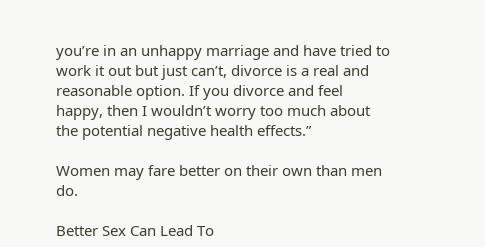you’re in an unhappy marriage and have tried to work it out but just can’t, divorce is a real and reasonable option. If you divorce and feel happy, then I wouldn’t worry too much about the potential negative health effects.”

Women may fare better on their own than men do.

Better Sex Can Lead To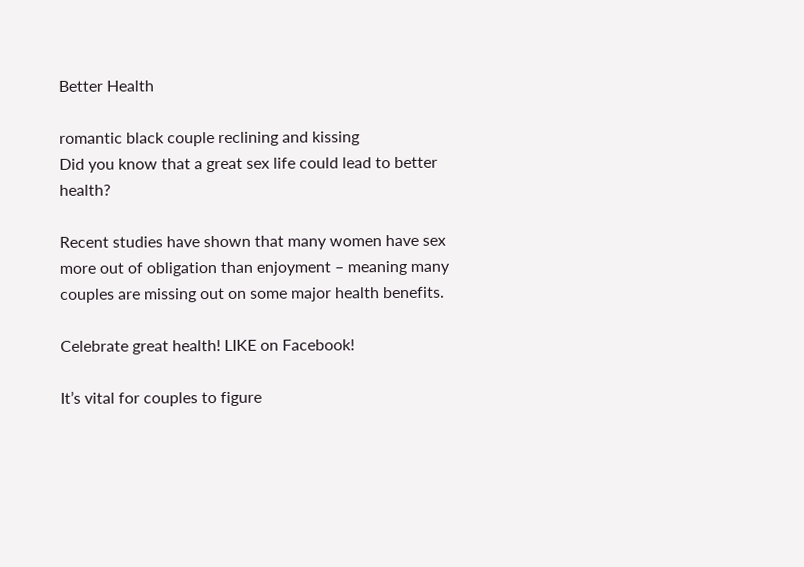Better Health

romantic black couple reclining and kissing
Did you know that a great sex life could lead to better health?

Recent studies have shown that many women have sex more out of obligation than enjoyment – meaning many couples are missing out on some major health benefits.

Celebrate great health! LIKE on Facebook!

It’s vital for couples to figure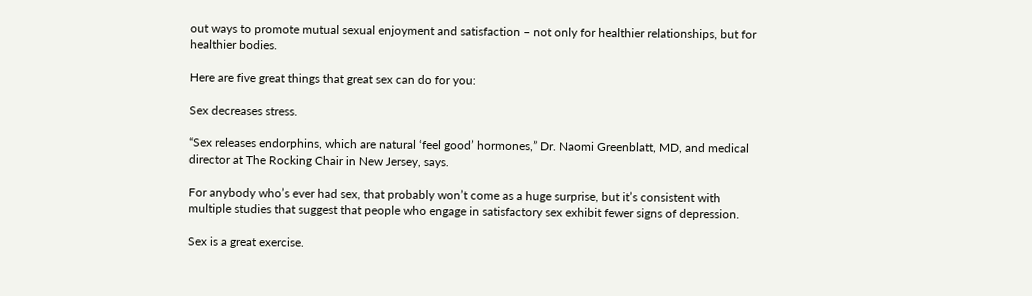out ways to promote mutual sexual enjoyment and satisfaction – not only for healthier relationships, but for healthier bodies.

Here are five great things that great sex can do for you:

Sex decreases stress.

“Sex releases endorphins, which are natural ‘feel good’ hormones,” Dr. Naomi Greenblatt, MD, and medical director at The Rocking Chair in New Jersey, says.

For anybody who’s ever had sex, that probably won’t come as a huge surprise, but it’s consistent with multiple studies that suggest that people who engage in satisfactory sex exhibit fewer signs of depression.

Sex is a great exercise.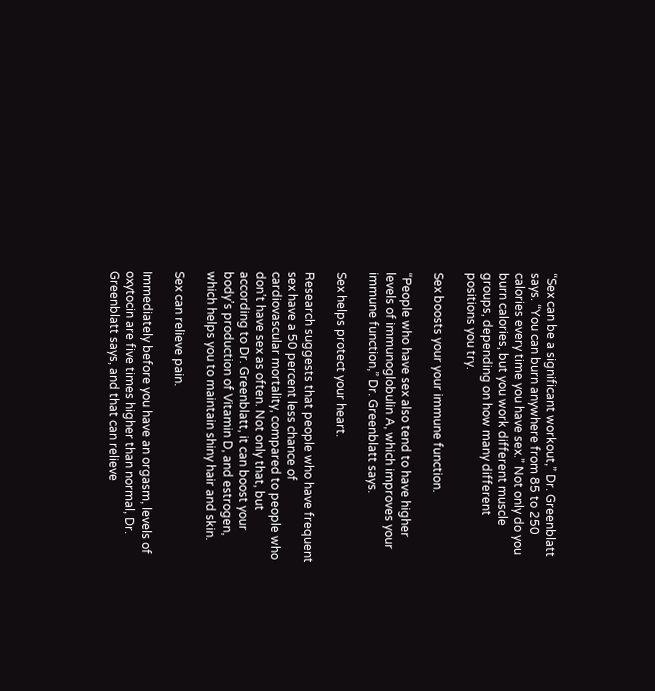“Sex can be a significant workout,” Dr. Greenblatt says. “You can burn anywhere from 85 to 250 calories every time you have sex.” Not only do you burn calories, but you work different muscle groups, depending on how many different positions you try.

Sex boosts your your immune function.

“People who have sex also tend to have higher levels of immunoglobulin A, which improves your immune function,” Dr. Greenblatt says.

Sex helps protect your heart.

Research suggests that people who have frequent sex have a 50 percent less chance of cardiovascular mortality, compared to people who don’t have sex as often. Not only that, but according to Dr. Greenblatt, it can boost your body’s production of Vitamin D, and estrogen, which helps you to maintain shiny hair and skin.

Sex can relieve pain.

Immediately before you have an orgasm, levels of oxytocin are five times higher than normal, Dr. Greenblatt says, and that can relieve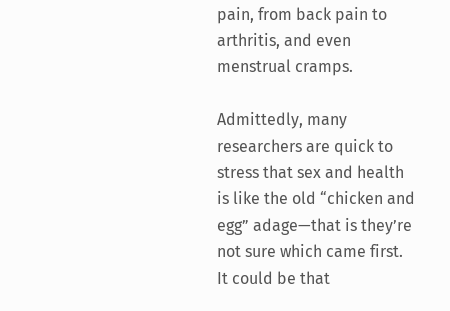pain, from back pain to arthritis, and even menstrual cramps.

Admittedly, many researchers are quick to stress that sex and health is like the old “chicken and egg” adage—that is they’re not sure which came first. It could be that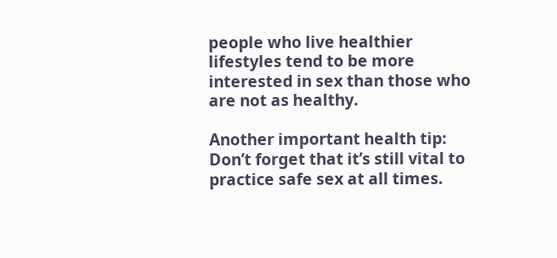people who live healthier lifestyles tend to be more interested in sex than those who are not as healthy.

Another important health tip: Don’t forget that it’s still vital to practice safe sex at all times.